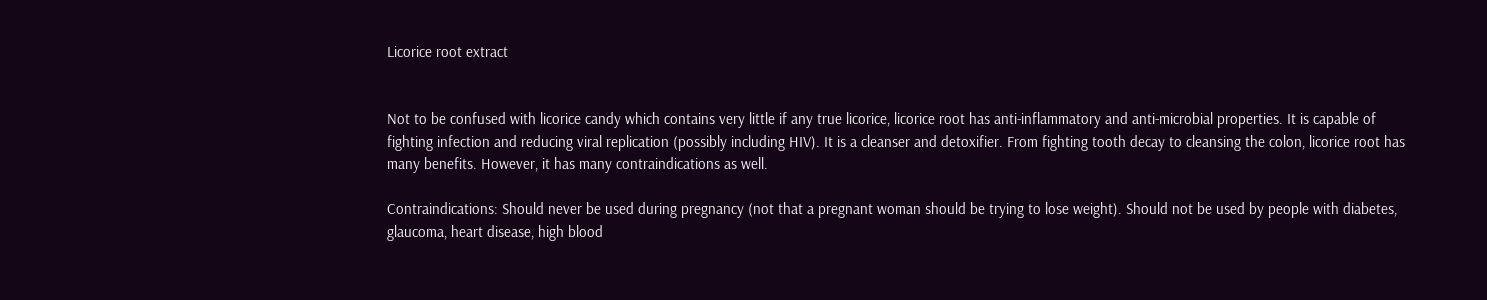Licorice root extract


Not to be confused with licorice candy which contains very little if any true licorice, licorice root has anti-inflammatory and anti-microbial properties. It is capable of fighting infection and reducing viral replication (possibly including HIV). It is a cleanser and detoxifier. From fighting tooth decay to cleansing the colon, licorice root has many benefits. However, it has many contraindications as well.

Contraindications: Should never be used during pregnancy (not that a pregnant woman should be trying to lose weight). Should not be used by people with diabetes, glaucoma, heart disease, high blood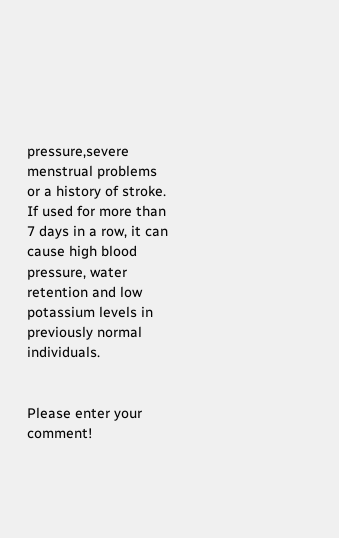pressure,severe menstrual problems or a history of stroke. If used for more than 7 days in a row, it can cause high blood pressure, water retention and low potassium levels in previously normal individuals.


Please enter your comment!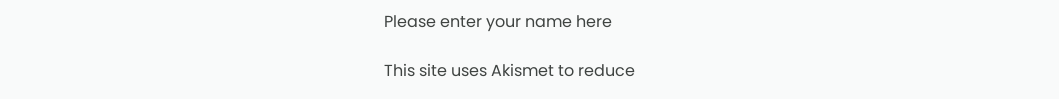Please enter your name here

This site uses Akismet to reduce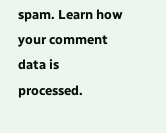spam. Learn how your comment data is processed.